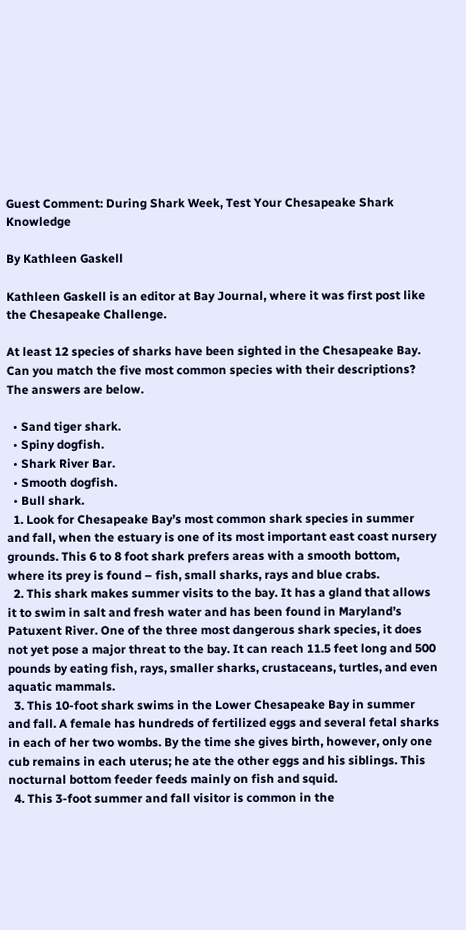Guest Comment: During Shark Week, Test Your Chesapeake Shark Knowledge

By Kathleen Gaskell

Kathleen Gaskell is an editor at Bay Journal, where it was first post like the Chesapeake Challenge.

At least 12 species of sharks have been sighted in the Chesapeake Bay. Can you match the five most common species with their descriptions? The answers are below.

  • Sand tiger shark.
  • Spiny dogfish.
  • Shark River Bar.
  • Smooth dogfish.
  • Bull shark.
  1. Look for Chesapeake Bay’s most common shark species in summer and fall, when the estuary is one of its most important east coast nursery grounds. This 6 to 8 foot shark prefers areas with a smooth bottom, where its prey is found – fish, small sharks, rays and blue crabs.
  2. This shark makes summer visits to the bay. It has a gland that allows it to swim in salt and fresh water and has been found in Maryland’s Patuxent River. One of the three most dangerous shark species, it does not yet pose a major threat to the bay. It can reach 11.5 feet long and 500 pounds by eating fish, rays, smaller sharks, crustaceans, turtles, and even aquatic mammals.
  3. This 10-foot shark swims in the Lower Chesapeake Bay in summer and fall. A female has hundreds of fertilized eggs and several fetal sharks in each of her two wombs. By the time she gives birth, however, only one cub remains in each uterus; he ate the other eggs and his siblings. This nocturnal bottom feeder feeds mainly on fish and squid.
  4. This 3-foot summer and fall visitor is common in the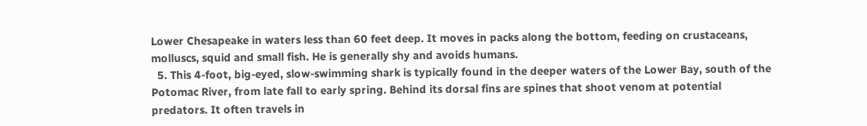Lower Chesapeake in waters less than 60 feet deep. It moves in packs along the bottom, feeding on crustaceans, molluscs, squid and small fish. He is generally shy and avoids humans.
  5. This 4-foot, big-eyed, slow-swimming shark is typically found in the deeper waters of the Lower Bay, south of the Potomac River, from late fall to early spring. Behind its dorsal fins are spines that shoot venom at potential predators. It often travels in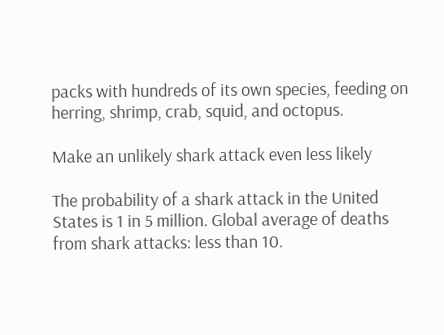packs with hundreds of its own species, feeding on herring, shrimp, crab, squid, and octopus.

Make an unlikely shark attack even less likely

The probability of a shark attack in the United States is 1 in 5 million. Global average of deaths from shark attacks: less than 10.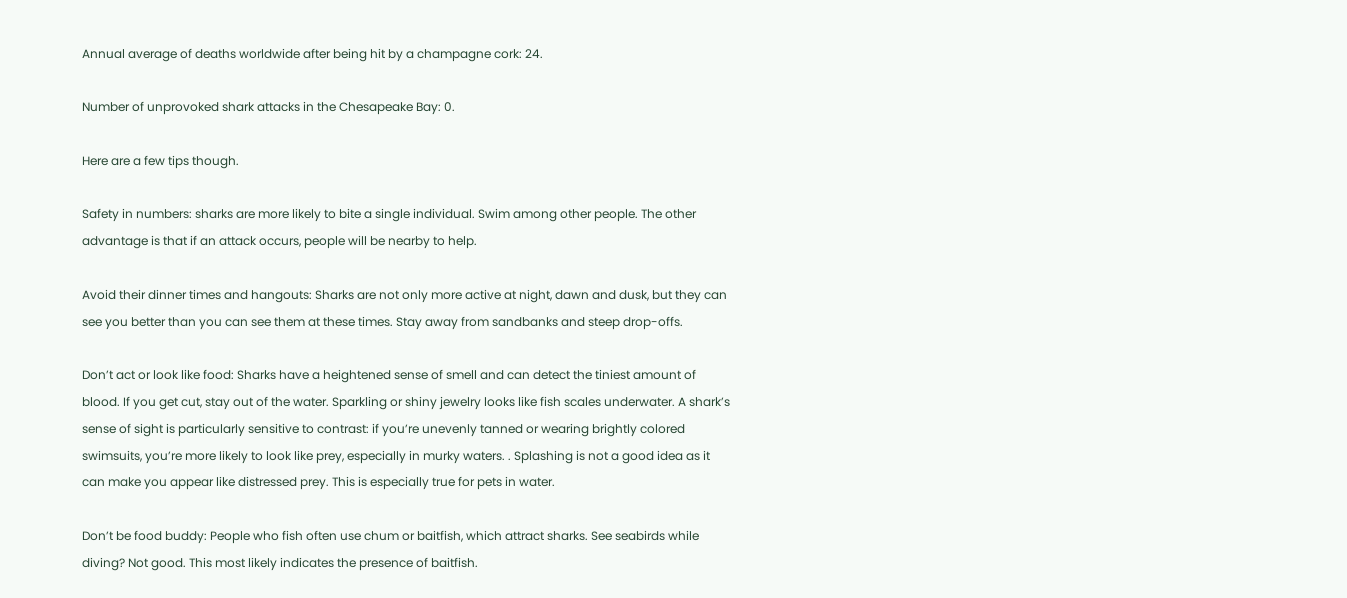Annual average of deaths worldwide after being hit by a champagne cork: 24.

Number of unprovoked shark attacks in the Chesapeake Bay: 0.

Here are a few tips though.

Safety in numbers: sharks are more likely to bite a single individual. Swim among other people. The other advantage is that if an attack occurs, people will be nearby to help.

Avoid their dinner times and hangouts: Sharks are not only more active at night, dawn and dusk, but they can see you better than you can see them at these times. Stay away from sandbanks and steep drop-offs.

Don’t act or look like food: Sharks have a heightened sense of smell and can detect the tiniest amount of blood. If you get cut, stay out of the water. Sparkling or shiny jewelry looks like fish scales underwater. A shark’s sense of sight is particularly sensitive to contrast: if you’re unevenly tanned or wearing brightly colored swimsuits, you’re more likely to look like prey, especially in murky waters. . Splashing is not a good idea as it can make you appear like distressed prey. This is especially true for pets in water.

Don’t be food buddy: People who fish often use chum or baitfish, which attract sharks. See seabirds while diving? Not good. This most likely indicates the presence of baitfish.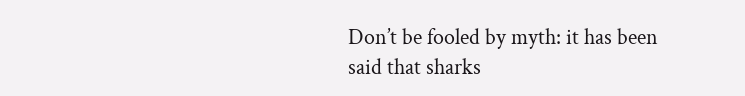Don’t be fooled by myth: it has been said that sharks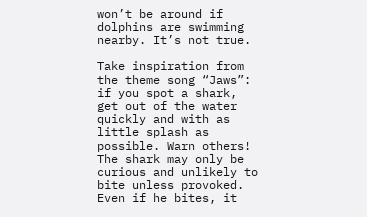won’t be around if dolphins are swimming nearby. It’s not true.

Take inspiration from the theme song “Jaws”: if you spot a shark, get out of the water quickly and with as little splash as possible. Warn others! The shark may only be curious and unlikely to bite unless provoked. Even if he bites, it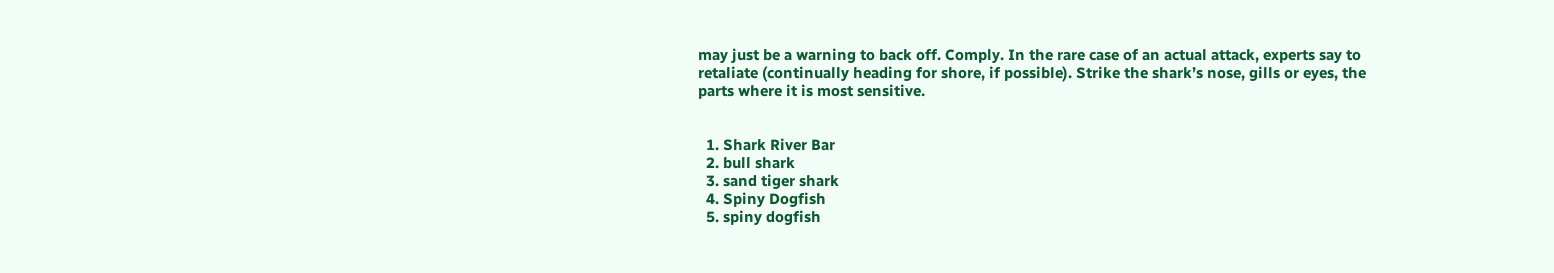may just be a warning to back off. Comply. In the rare case of an actual attack, experts say to retaliate (continually heading for shore, if possible). Strike the shark’s nose, gills or eyes, the parts where it is most sensitive.


  1. Shark River Bar
  2. bull shark
  3. sand tiger shark
  4. Spiny Dogfish
  5. spiny dogfish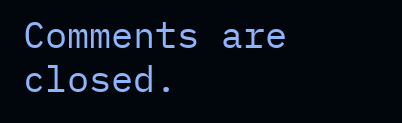Comments are closed.